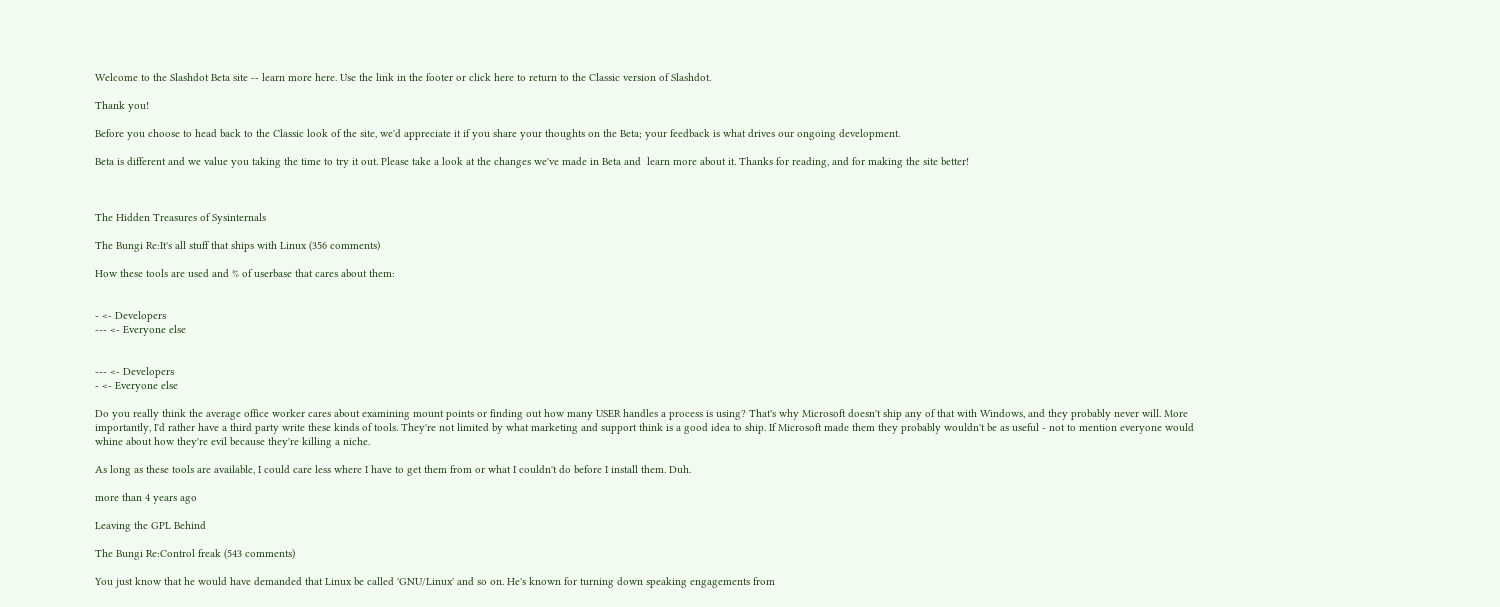Welcome to the Slashdot Beta site -- learn more here. Use the link in the footer or click here to return to the Classic version of Slashdot.

Thank you!

Before you choose to head back to the Classic look of the site, we'd appreciate it if you share your thoughts on the Beta; your feedback is what drives our ongoing development.

Beta is different and we value you taking the time to try it out. Please take a look at the changes we've made in Beta and  learn more about it. Thanks for reading, and for making the site better!



The Hidden Treasures of Sysinternals

The Bungi Re:It's all stuff that ships with Linux (356 comments)

How these tools are used and % of userbase that cares about them:


- <- Developers
--- <- Everyone else


--- <- Developers
- <- Everyone else

Do you really think the average office worker cares about examining mount points or finding out how many USER handles a process is using? That's why Microsoft doesn't ship any of that with Windows, and they probably never will. More importantly, I'd rather have a third party write these kinds of tools. They're not limited by what marketing and support think is a good idea to ship. If Microsoft made them they probably wouldn't be as useful - not to mention everyone would whine about how they're evil because they're killing a niche.

As long as these tools are available, I could care less where I have to get them from or what I couldn't do before I install them. Duh.

more than 4 years ago

Leaving the GPL Behind

The Bungi Re:Control freak (543 comments)

You just know that he would have demanded that Linux be called 'GNU/Linux' and so on. He's known for turning down speaking engagements from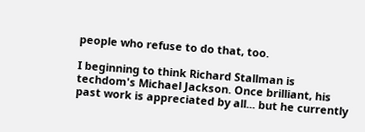people who refuse to do that, too.

I beginning to think Richard Stallman is techdom's Michael Jackson. Once brilliant, his past work is appreciated by all... but he currently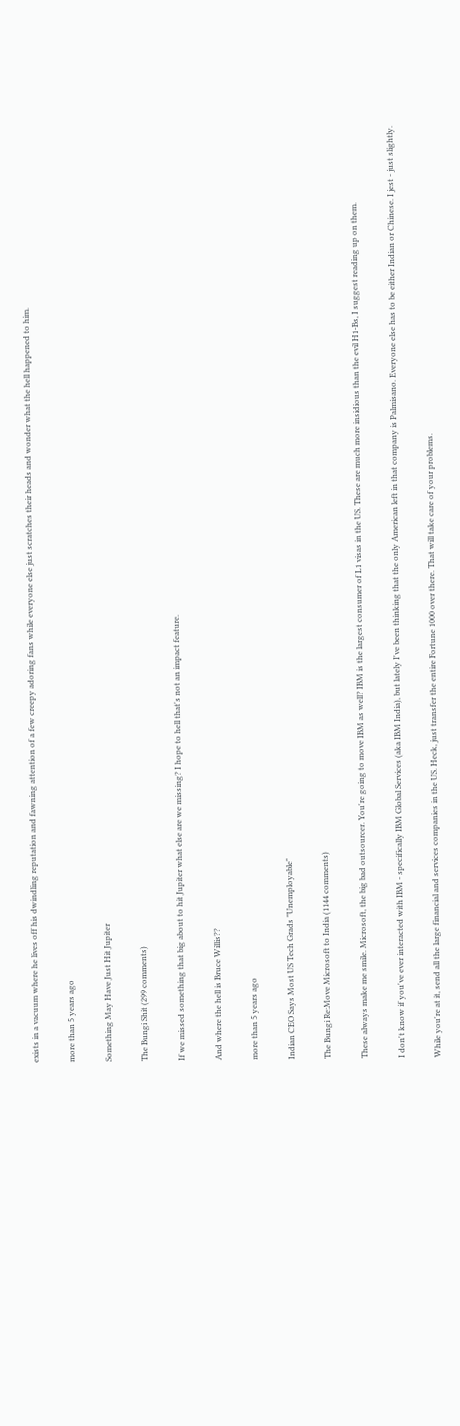exists in a vacuum where he lives off his dwindling reputation and fawning attention of a few creepy adoring fans while everyone else just scratches their heads and wonder what the hell happened to him.

more than 5 years ago

Something May Have Just Hit Jupiter

The Bungi Shit (299 comments)

If we missed something that big about to hit Jupiter what else are we missing? I hope to hell that's not an impact feature.

And where the hell is Bruce Willis??

more than 5 years ago

Indian CEO Says Most US Tech Grads "Unemployable"

The Bungi Re:Move Microsoft to India (1144 comments)

These always make me smile. Microsoft, the big bad outsourcer. You're going to move IBM as well? IBM is the largest consumer of L1 visas in the US. These are much more insidious than the evil H1-Bs, I suggest reading up on them.

I don't know if you've ever interacted with IBM - specifically IBM Global Services (aka IBM India), but lately I've been thinking that the only American left in that company is Palmisano. Everyone else has to be either Indian or Chinese. I jest - just slightly.

While you're at it, send all the large financial and services companies in the US. Heck, just transfer the entire Fortune 1000 over there. That will take care of your problems.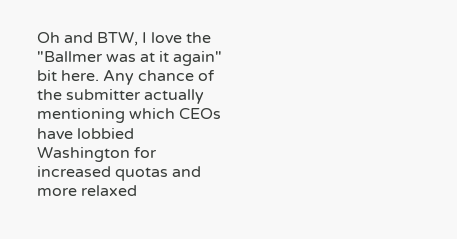Oh and BTW, I love the "Ballmer was at it again" bit here. Any chance of the submitter actually mentioning which CEOs have lobbied Washington for increased quotas and more relaxed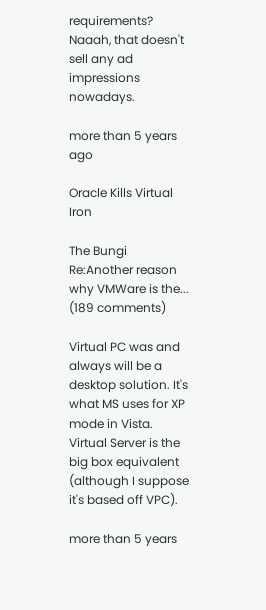requirements? Naaah, that doesn't sell any ad impressions nowadays.

more than 5 years ago

Oracle Kills Virtual Iron

The Bungi Re:Another reason why VMWare is the... (189 comments)

Virtual PC was and always will be a desktop solution. It's what MS uses for XP mode in Vista. Virtual Server is the big box equivalent (although I suppose it's based off VPC).

more than 5 years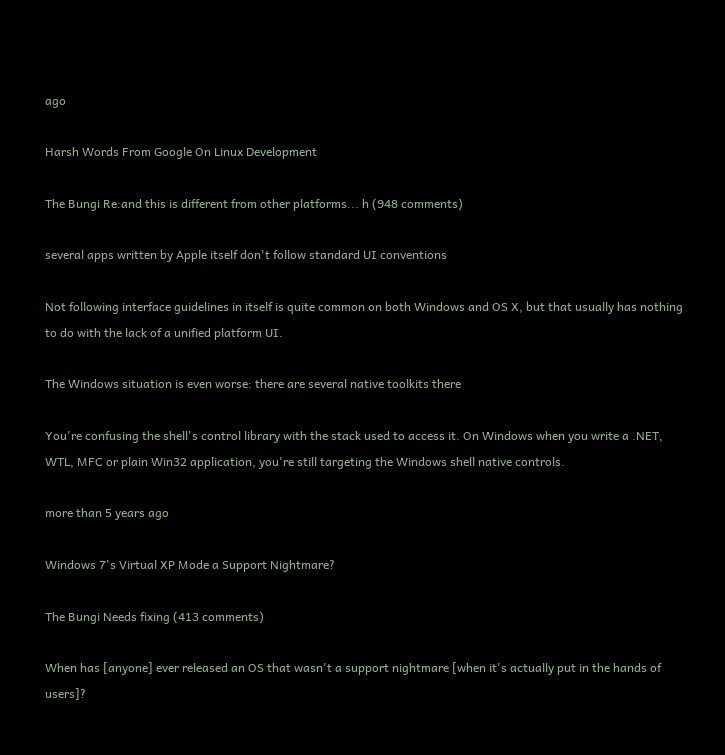ago

Harsh Words From Google On Linux Development

The Bungi Re:and this is different from other platforms... h (948 comments)

several apps written by Apple itself don't follow standard UI conventions

Not following interface guidelines in itself is quite common on both Windows and OS X, but that usually has nothing to do with the lack of a unified platform UI.

The Windows situation is even worse: there are several native toolkits there

You're confusing the shell's control library with the stack used to access it. On Windows when you write a .NET, WTL, MFC or plain Win32 application, you're still targeting the Windows shell native controls.

more than 5 years ago

Windows 7's Virtual XP Mode a Support Nightmare?

The Bungi Needs fixing (413 comments)

When has [anyone] ever released an OS that wasn't a support nightmare [when it's actually put in the hands of users]?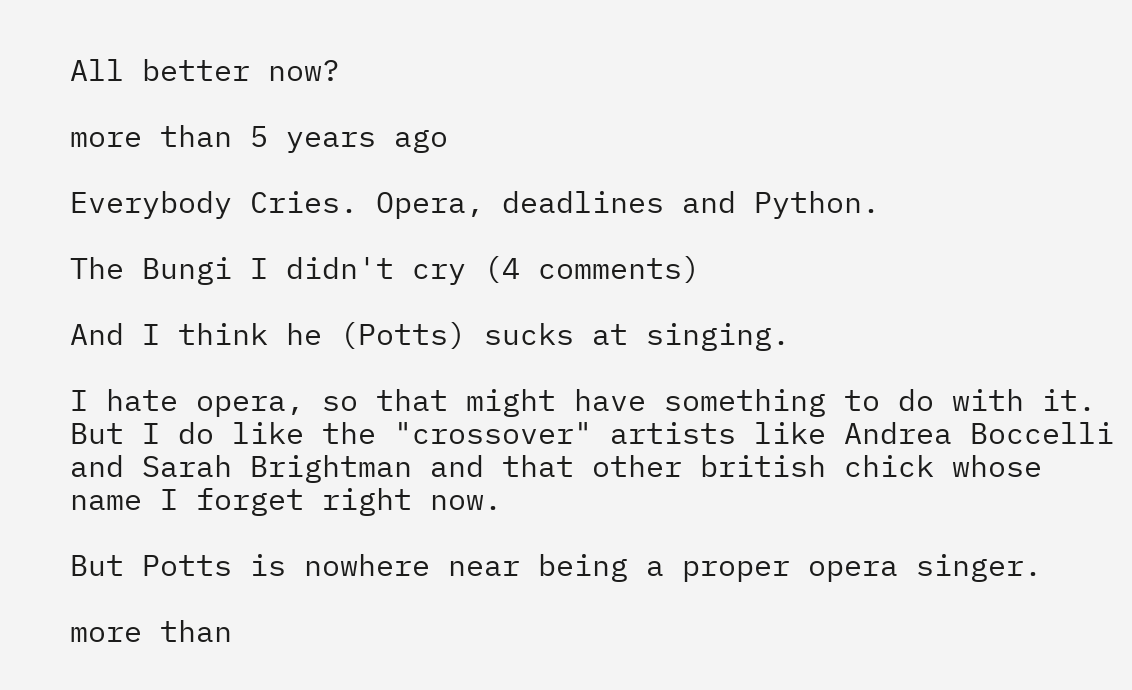All better now?

more than 5 years ago

Everybody Cries. Opera, deadlines and Python.

The Bungi I didn't cry (4 comments)

And I think he (Potts) sucks at singing.

I hate opera, so that might have something to do with it. But I do like the "crossover" artists like Andrea Boccelli and Sarah Brightman and that other british chick whose name I forget right now.

But Potts is nowhere near being a proper opera singer.

more than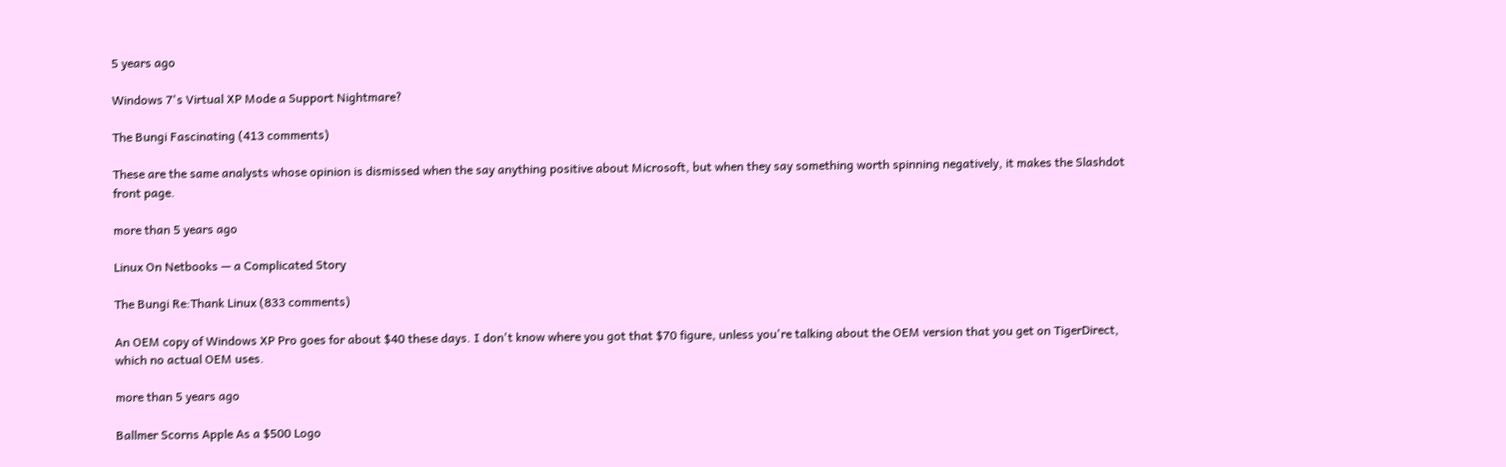5 years ago

Windows 7's Virtual XP Mode a Support Nightmare?

The Bungi Fascinating (413 comments)

These are the same analysts whose opinion is dismissed when the say anything positive about Microsoft, but when they say something worth spinning negatively, it makes the Slashdot front page.

more than 5 years ago

Linux On Netbooks — a Complicated Story

The Bungi Re:Thank Linux (833 comments)

An OEM copy of Windows XP Pro goes for about $40 these days. I don't know where you got that $70 figure, unless you're talking about the OEM version that you get on TigerDirect, which no actual OEM uses.

more than 5 years ago

Ballmer Scorns Apple As a $500 Logo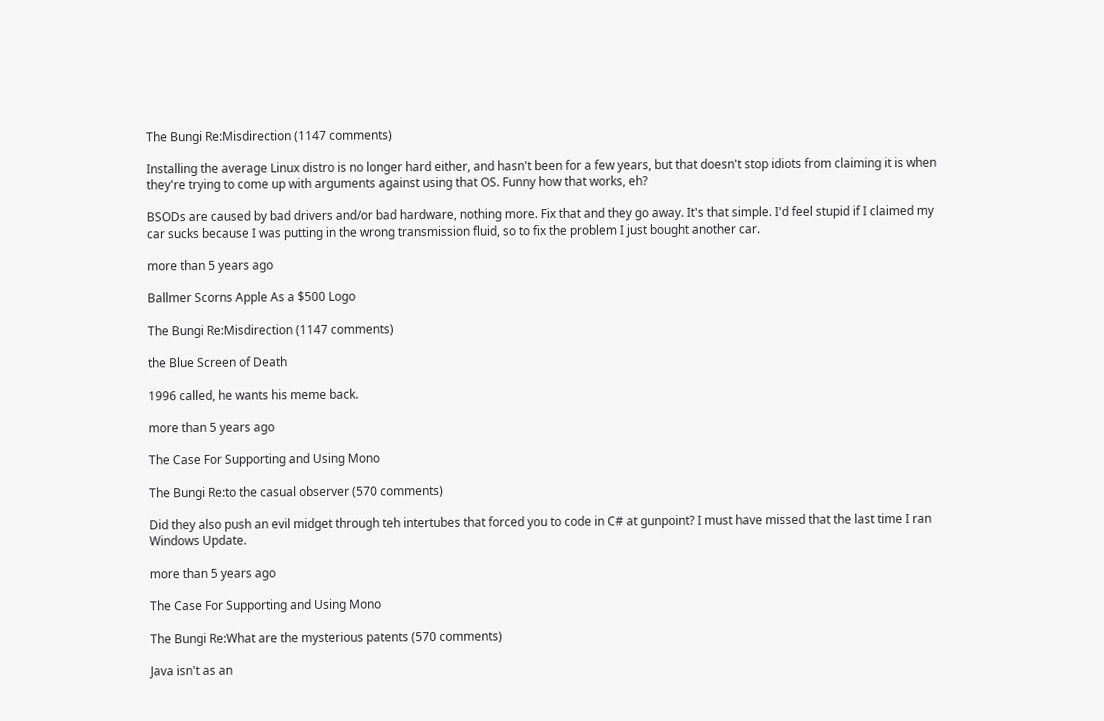The Bungi Re:Misdirection (1147 comments)

Installing the average Linux distro is no longer hard either, and hasn't been for a few years, but that doesn't stop idiots from claiming it is when they're trying to come up with arguments against using that OS. Funny how that works, eh?

BSODs are caused by bad drivers and/or bad hardware, nothing more. Fix that and they go away. It's that simple. I'd feel stupid if I claimed my car sucks because I was putting in the wrong transmission fluid, so to fix the problem I just bought another car.

more than 5 years ago

Ballmer Scorns Apple As a $500 Logo

The Bungi Re:Misdirection (1147 comments)

the Blue Screen of Death

1996 called, he wants his meme back.

more than 5 years ago

The Case For Supporting and Using Mono

The Bungi Re:to the casual observer (570 comments)

Did they also push an evil midget through teh intertubes that forced you to code in C# at gunpoint? I must have missed that the last time I ran Windows Update.

more than 5 years ago

The Case For Supporting and Using Mono

The Bungi Re:What are the mysterious patents (570 comments)

Java isn't as an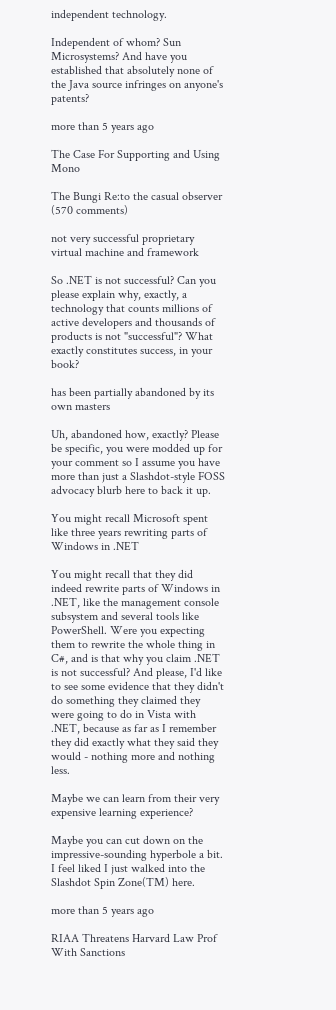independent technology.

Independent of whom? Sun Microsystems? And have you established that absolutely none of the Java source infringes on anyone's patents?

more than 5 years ago

The Case For Supporting and Using Mono

The Bungi Re:to the casual observer (570 comments)

not very successful proprietary virtual machine and framework

So .NET is not successful? Can you please explain why, exactly, a technology that counts millions of active developers and thousands of products is not "successful"? What exactly constitutes success, in your book?

has been partially abandoned by its own masters

Uh, abandoned how, exactly? Please be specific, you were modded up for your comment so I assume you have more than just a Slashdot-style FOSS advocacy blurb here to back it up.

You might recall Microsoft spent like three years rewriting parts of Windows in .NET

You might recall that they did indeed rewrite parts of Windows in .NET, like the management console subsystem and several tools like PowerShell. Were you expecting them to rewrite the whole thing in C#, and is that why you claim .NET is not successful? And please, I'd like to see some evidence that they didn't do something they claimed they were going to do in Vista with .NET, because as far as I remember they did exactly what they said they would - nothing more and nothing less.

Maybe we can learn from their very expensive learning experience?

Maybe you can cut down on the impressive-sounding hyperbole a bit. I feel liked I just walked into the Slashdot Spin Zone(TM) here.

more than 5 years ago

RIAA Threatens Harvard Law Prof With Sanctions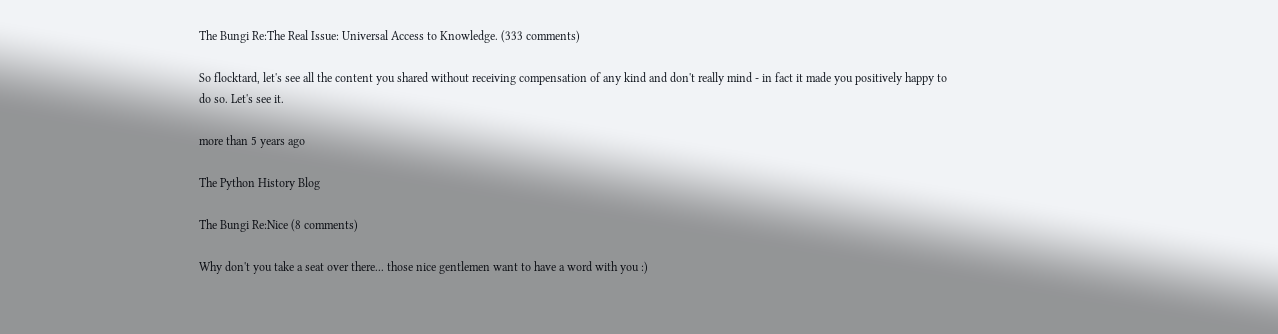The Bungi Re:The Real Issue: Universal Access to Knowledge. (333 comments)

So flocktard, let's see all the content you shared without receiving compensation of any kind and don't really mind - in fact it made you positively happy to do so. Let's see it.

more than 5 years ago

The Python History Blog

The Bungi Re:Nice (8 comments)

Why don't you take a seat over there... those nice gentlemen want to have a word with you :)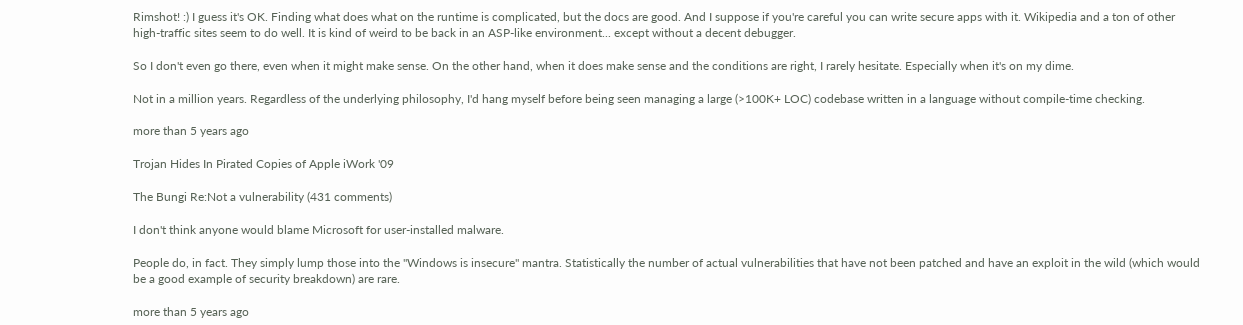Rimshot! :) I guess it's OK. Finding what does what on the runtime is complicated, but the docs are good. And I suppose if you're careful you can write secure apps with it. Wikipedia and a ton of other high-traffic sites seem to do well. It is kind of weird to be back in an ASP-like environment... except without a decent debugger.

So I don't even go there, even when it might make sense. On the other hand, when it does make sense and the conditions are right, I rarely hesitate. Especially when it's on my dime.

Not in a million years. Regardless of the underlying philosophy, I'd hang myself before being seen managing a large (>100K+ LOC) codebase written in a language without compile-time checking.

more than 5 years ago

Trojan Hides In Pirated Copies of Apple iWork '09

The Bungi Re:Not a vulnerability (431 comments)

I don't think anyone would blame Microsoft for user-installed malware.

People do, in fact. They simply lump those into the "Windows is insecure" mantra. Statistically the number of actual vulnerabilities that have not been patched and have an exploit in the wild (which would be a good example of security breakdown) are rare.

more than 5 years ago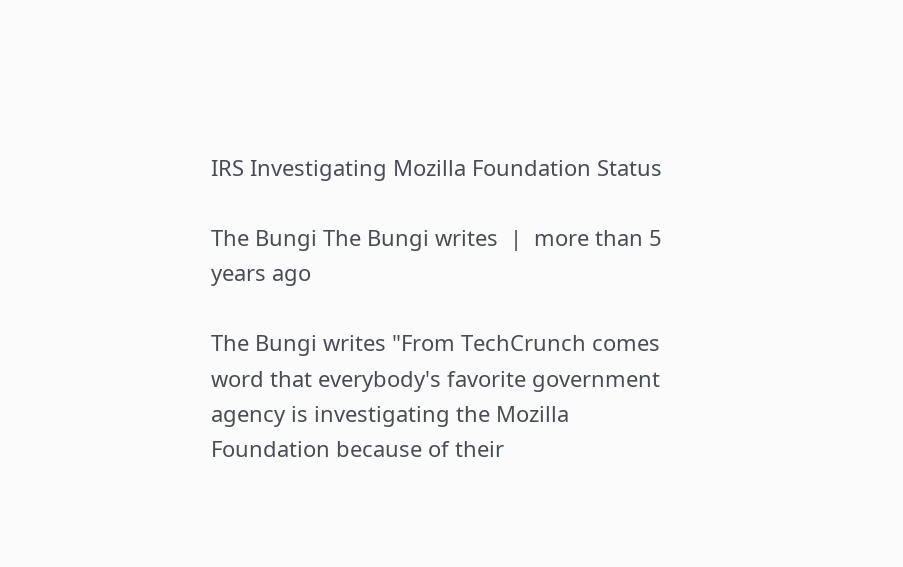IRS Investigating Mozilla Foundation Status

The Bungi The Bungi writes  |  more than 5 years ago

The Bungi writes "From TechCrunch comes word that everybody's favorite government agency is investigating the Mozilla Foundation because of their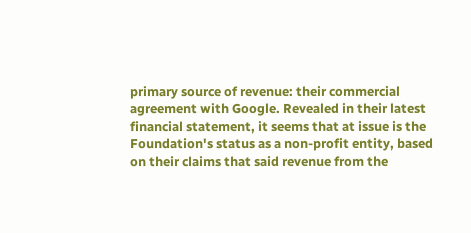primary source of revenue: their commercial agreement with Google. Revealed in their latest financial statement, it seems that at issue is the Foundation's status as a non-profit entity, based on their claims that said revenue from the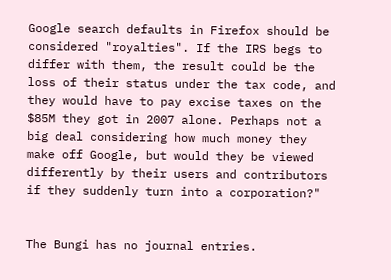Google search defaults in Firefox should be considered "royalties". If the IRS begs to differ with them, the result could be the loss of their status under the tax code, and they would have to pay excise taxes on the $85M they got in 2007 alone. Perhaps not a big deal considering how much money they make off Google, but would they be viewed differently by their users and contributors if they suddenly turn into a corporation?"


The Bungi has no journal entries.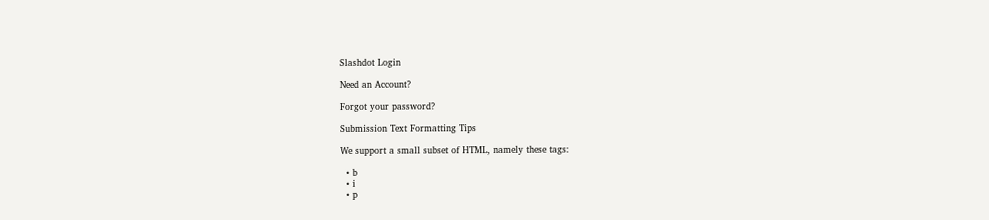Slashdot Login

Need an Account?

Forgot your password?

Submission Text Formatting Tips

We support a small subset of HTML, namely these tags:

  • b
  • i
  • p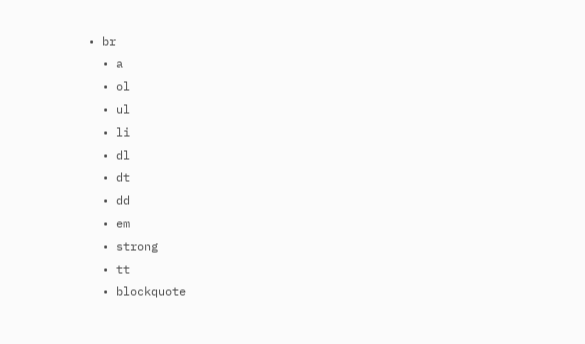• br
  • a
  • ol
  • ul
  • li
  • dl
  • dt
  • dd
  • em
  • strong
  • tt
  • blockquote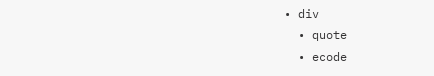• div
  • quote
  • ecode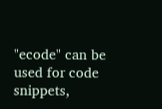"ecode" can be used for code snippets,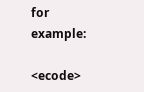for example:

<ecode>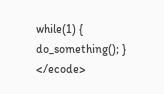while(1) { do_something(); } </ecode>